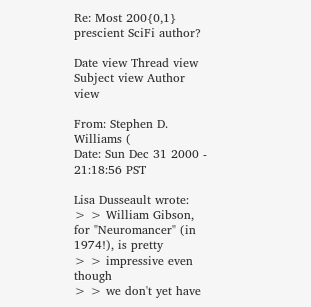Re: Most 200{0,1} prescient SciFi author?

Date view Thread view Subject view Author view

From: Stephen D. Williams (
Date: Sun Dec 31 2000 - 21:18:56 PST

Lisa Dusseault wrote:
> > William Gibson, for "Neuromancer" (in 1974!), is pretty
> > impressive even though
> > we don't yet have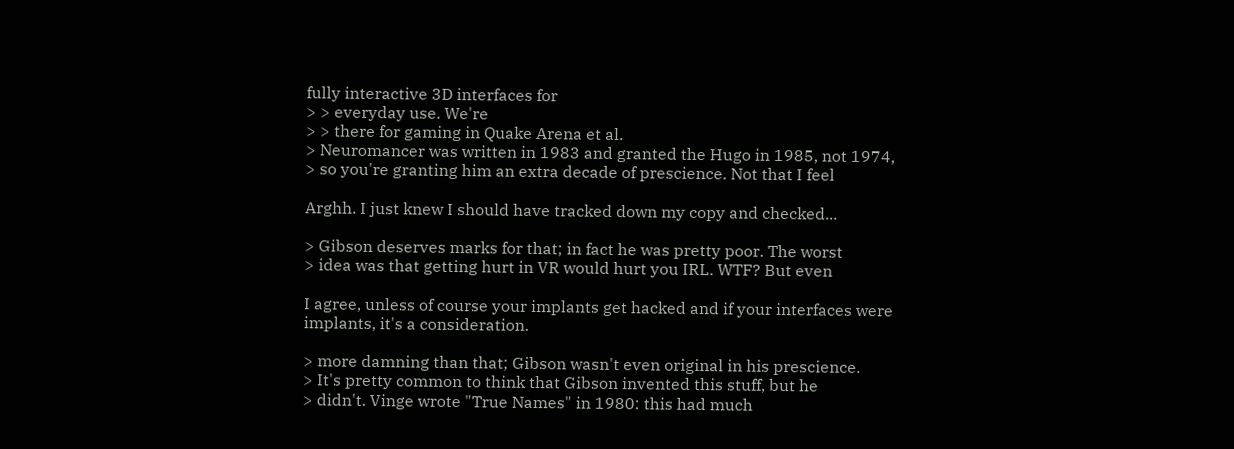fully interactive 3D interfaces for
> > everyday use. We're
> > there for gaming in Quake Arena et al.
> Neuromancer was written in 1983 and granted the Hugo in 1985, not 1974,
> so you're granting him an extra decade of prescience. Not that I feel

Arghh. I just knew I should have tracked down my copy and checked...

> Gibson deserves marks for that; in fact he was pretty poor. The worst
> idea was that getting hurt in VR would hurt you IRL. WTF? But even

I agree, unless of course your implants get hacked and if your interfaces were
implants, it's a consideration.

> more damning than that; Gibson wasn't even original in his prescience.
> It's pretty common to think that Gibson invented this stuff, but he
> didn't. Vinge wrote "True Names" in 1980: this had much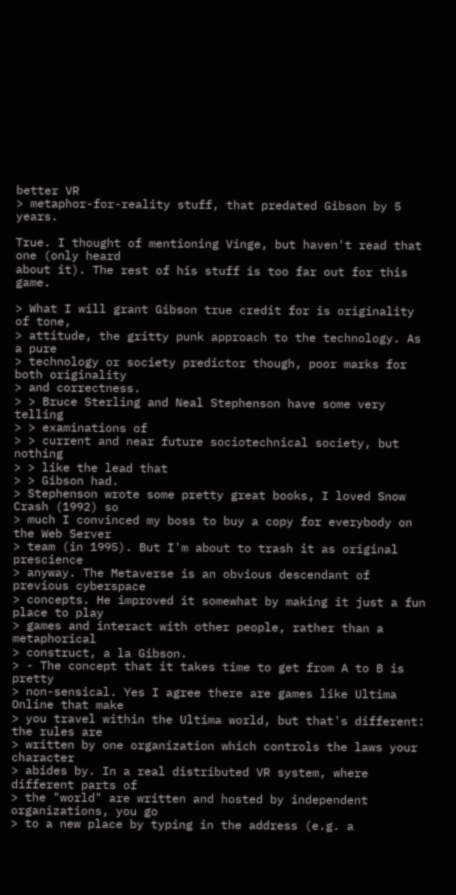better VR
> metaphor-for-reality stuff, that predated Gibson by 5 years.

True. I thought of mentioning Vinge, but haven't read that one (only heard
about it). The rest of his stuff is too far out for this game.

> What I will grant Gibson true credit for is originality of tone,
> attitude, the gritty punk approach to the technology. As a pure
> technology or society predictor though, poor marks for both originality
> and correctness.
> > Bruce Sterling and Neal Stephenson have some very telling
> > examinations of
> > current and near future sociotechnical society, but nothing
> > like the lead that
> > Gibson had.
> Stephenson wrote some pretty great books, I loved Snow Crash (1992) so
> much I convinced my boss to buy a copy for everybody on the Web Server
> team (in 1995). But I'm about to trash it as original prescience
> anyway. The Metaverse is an obvious descendant of previous cyberspace
> concepts. He improved it somewhat by making it just a fun place to play
> games and interact with other people, rather than a metaphorical
> construct, a la Gibson.
> - The concept that it takes time to get from A to B is pretty
> non-sensical. Yes I agree there are games like Ultima Online that make
> you travel within the Ultima world, but that's different: the rules are
> written by one organization which controls the laws your character
> abides by. In a real distributed VR system, where different parts of
> the "world" are written and hosted by independent organizations, you go
> to a new place by typing in the address (e.g. a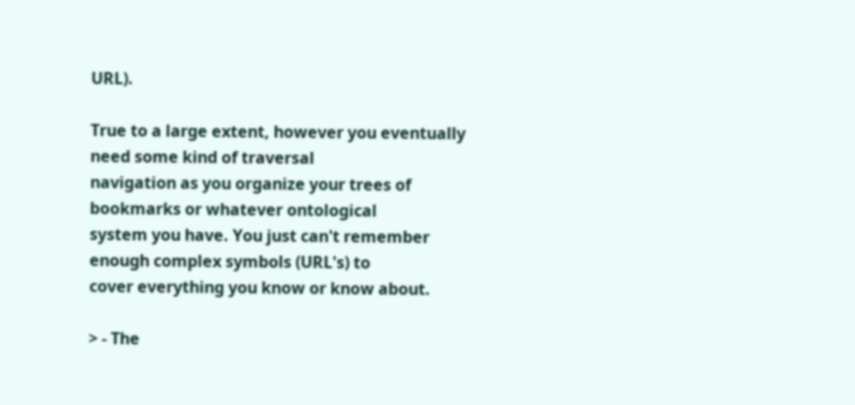URL).

True to a large extent, however you eventually need some kind of traversal
navigation as you organize your trees of bookmarks or whatever ontological
system you have. You just can't remember enough complex symbols (URL's) to
cover everything you know or know about.

> - The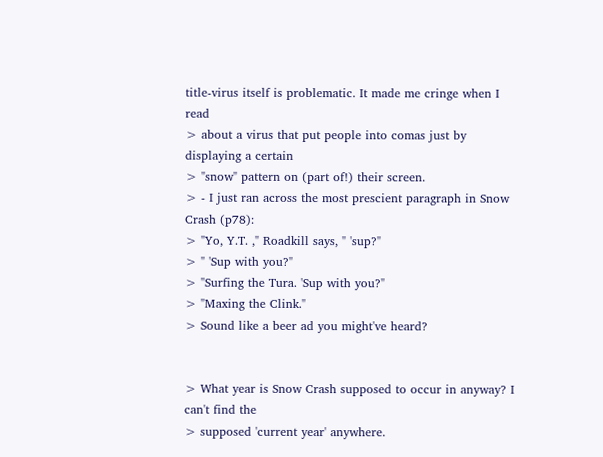title-virus itself is problematic. It made me cringe when I read
> about a virus that put people into comas just by displaying a certain
> "snow" pattern on (part of!) their screen.
> - I just ran across the most prescient paragraph in Snow Crash (p78):
> "Yo, Y.T. ," Roadkill says, " 'sup?"
> " 'Sup with you?"
> "Surfing the Tura. 'Sup with you?"
> "Maxing the Clink."
> Sound like a beer ad you might've heard?


> What year is Snow Crash supposed to occur in anyway? I can't find the
> supposed 'current year' anywhere.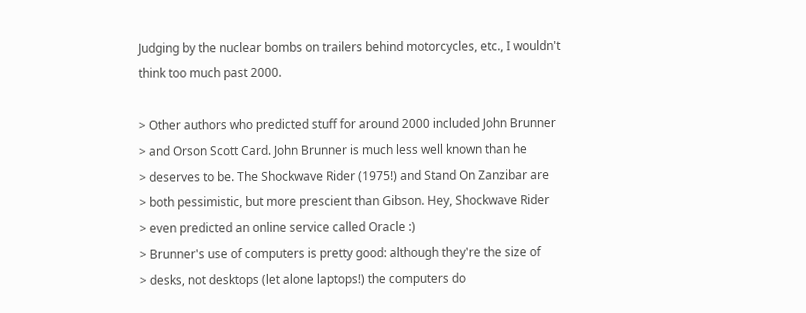Judging by the nuclear bombs on trailers behind motorcycles, etc., I wouldn't
think too much past 2000.

> Other authors who predicted stuff for around 2000 included John Brunner
> and Orson Scott Card. John Brunner is much less well known than he
> deserves to be. The Shockwave Rider (1975!) and Stand On Zanzibar are
> both pessimistic, but more prescient than Gibson. Hey, Shockwave Rider
> even predicted an online service called Oracle :)
> Brunner's use of computers is pretty good: although they're the size of
> desks, not desktops (let alone laptops!) the computers do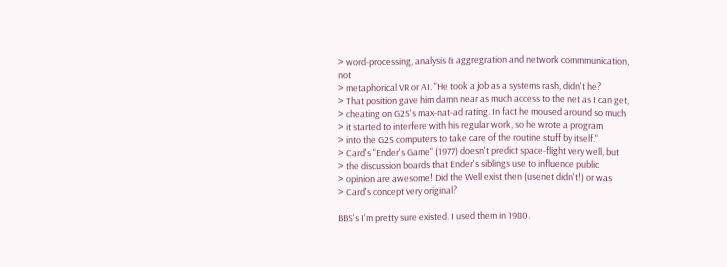> word-processing, analysis & aggregration and network commmunication, not
> metaphorical VR or AI. "He took a job as a systems rash, didn't he?
> That position gave him damn near as much access to the net as I can get,
> cheating on G2S's max-nat-ad rating. In fact he moused around so much
> it started to interfere with his regular work, so he wrote a program
> into the G2S computers to take care of the routine stuff by itself."
> Card's "Ender's Game" (1977) doesn't predict space-flight very well, but
> the discussion boards that Ender's siblings use to influence public
> opinion are awesome! Did the Well exist then (usenet didn't!) or was
> Card's concept very original?

BBS's I'm pretty sure existed. I used them in 1980.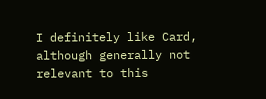I definitely like Card, although generally not relevant to this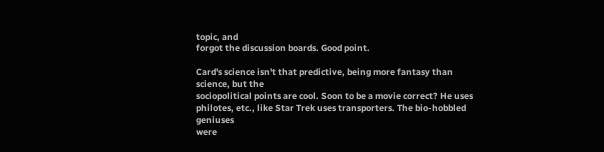topic, and
forgot the discussion boards. Good point.

Card's science isn't that predictive, being more fantasy than science, but the
sociopolitical points are cool. Soon to be a movie correct? He uses
philotes, etc., like Star Trek uses transporters. The bio-hobbled geniuses
were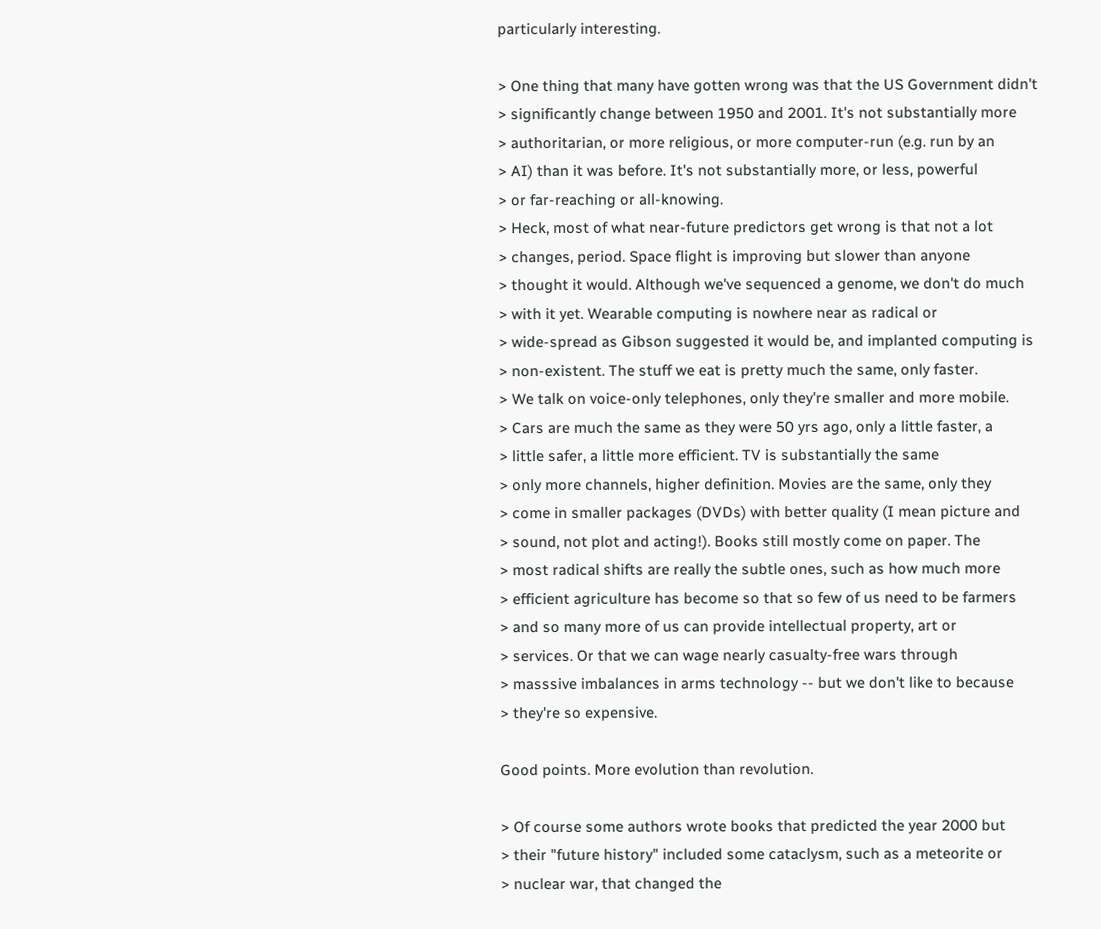particularly interesting.

> One thing that many have gotten wrong was that the US Government didn't
> significantly change between 1950 and 2001. It's not substantially more
> authoritarian, or more religious, or more computer-run (e.g. run by an
> AI) than it was before. It's not substantially more, or less, powerful
> or far-reaching or all-knowing.
> Heck, most of what near-future predictors get wrong is that not a lot
> changes, period. Space flight is improving but slower than anyone
> thought it would. Although we've sequenced a genome, we don't do much
> with it yet. Wearable computing is nowhere near as radical or
> wide-spread as Gibson suggested it would be, and implanted computing is
> non-existent. The stuff we eat is pretty much the same, only faster.
> We talk on voice-only telephones, only they're smaller and more mobile.
> Cars are much the same as they were 50 yrs ago, only a little faster, a
> little safer, a little more efficient. TV is substantially the same
> only more channels, higher definition. Movies are the same, only they
> come in smaller packages (DVDs) with better quality (I mean picture and
> sound, not plot and acting!). Books still mostly come on paper. The
> most radical shifts are really the subtle ones, such as how much more
> efficient agriculture has become so that so few of us need to be farmers
> and so many more of us can provide intellectual property, art or
> services. Or that we can wage nearly casualty-free wars through
> masssive imbalances in arms technology -- but we don't like to because
> they're so expensive.

Good points. More evolution than revolution.

> Of course some authors wrote books that predicted the year 2000 but
> their "future history" included some cataclysm, such as a meteorite or
> nuclear war, that changed the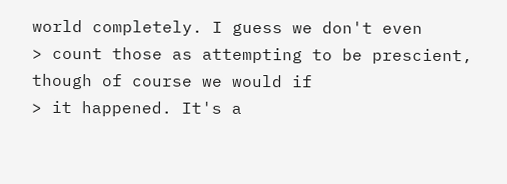world completely. I guess we don't even
> count those as attempting to be prescient, though of course we would if
> it happened. It's a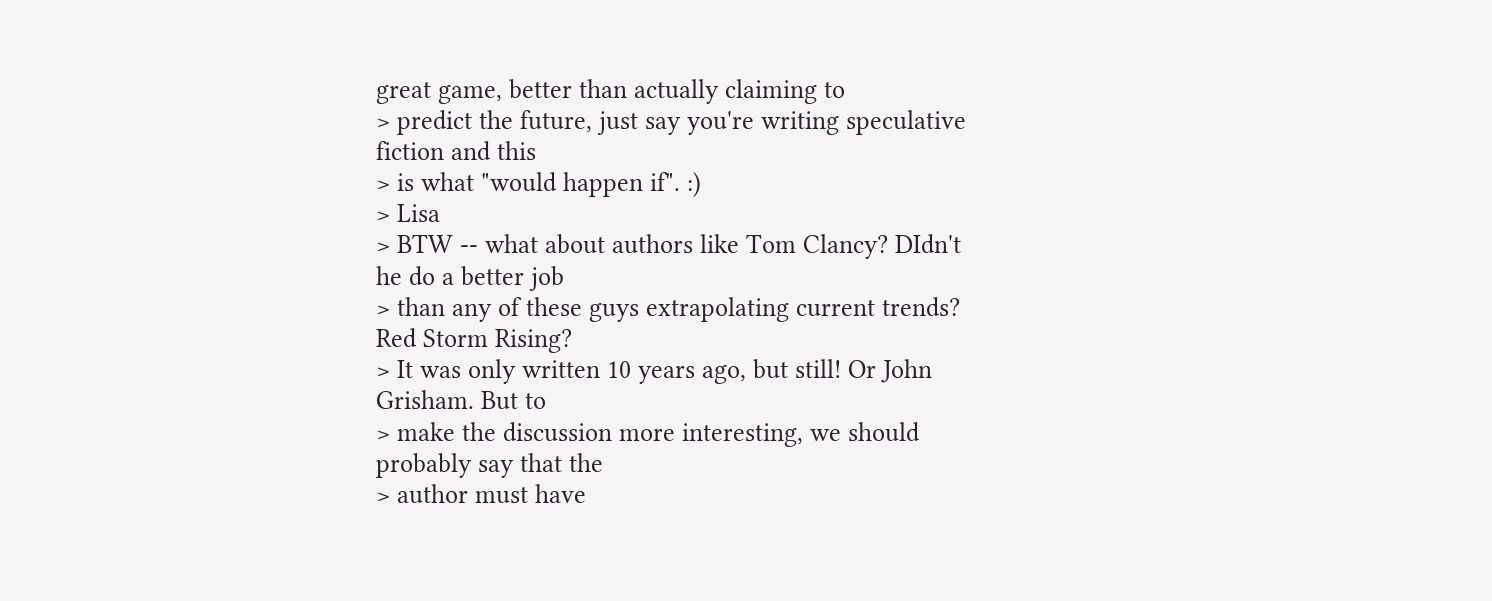great game, better than actually claiming to
> predict the future, just say you're writing speculative fiction and this
> is what "would happen if". :)
> Lisa
> BTW -- what about authors like Tom Clancy? DIdn't he do a better job
> than any of these guys extrapolating current trends? Red Storm Rising?
> It was only written 10 years ago, but still! Or John Grisham. But to
> make the discussion more interesting, we should probably say that the
> author must have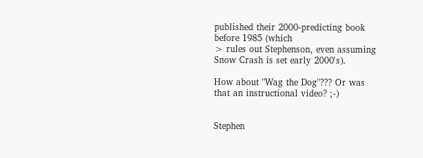published their 2000-predicting book before 1985 (which
> rules out Stephenson, even assuming Snow Crash is set early 2000's).

How about "Wag the Dog"??? Or was that an instructional video? ;-)


Stephen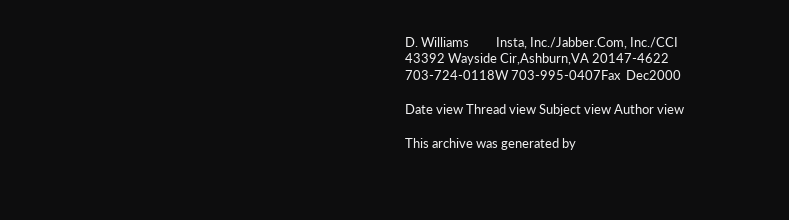D. Williams         Insta, Inc./Jabber.Com, Inc./CCI
43392 Wayside Cir,Ashburn,VA 20147-4622 703-724-0118W 703-995-0407Fax  Dec2000

Date view Thread view Subject view Author view

This archive was generated by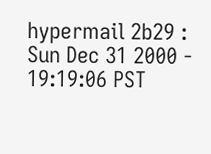hypermail 2b29 : Sun Dec 31 2000 - 19:19:06 PST